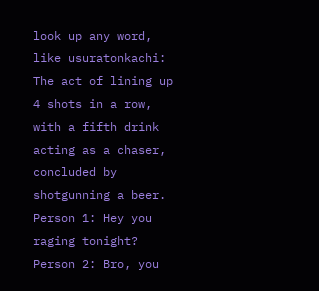look up any word, like usuratonkachi:
The act of lining up 4 shots in a row, with a fifth drink acting as a chaser, concluded by shotgunning a beer.
Person 1: Hey you raging tonight?
Person 2: Bro, you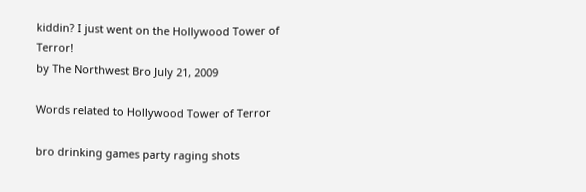kiddin? I just went on the Hollywood Tower of Terror!
by The Northwest Bro July 21, 2009

Words related to Hollywood Tower of Terror

bro drinking games party raging shots